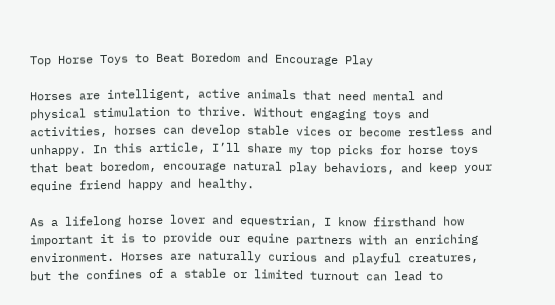Top Horse Toys to Beat Boredom and Encourage Play

Horses are intelligent, active animals that need mental and physical stimulation to thrive. Without engaging toys and activities, horses can develop stable vices or become restless and unhappy. In this article, I’ll share my top picks for horse toys that beat boredom, encourage natural play behaviors, and keep your equine friend happy and healthy.

As a lifelong horse lover and equestrian, I know firsthand how important it is to provide our equine partners with an enriching environment. Horses are naturally curious and playful creatures, but the confines of a stable or limited turnout can lead to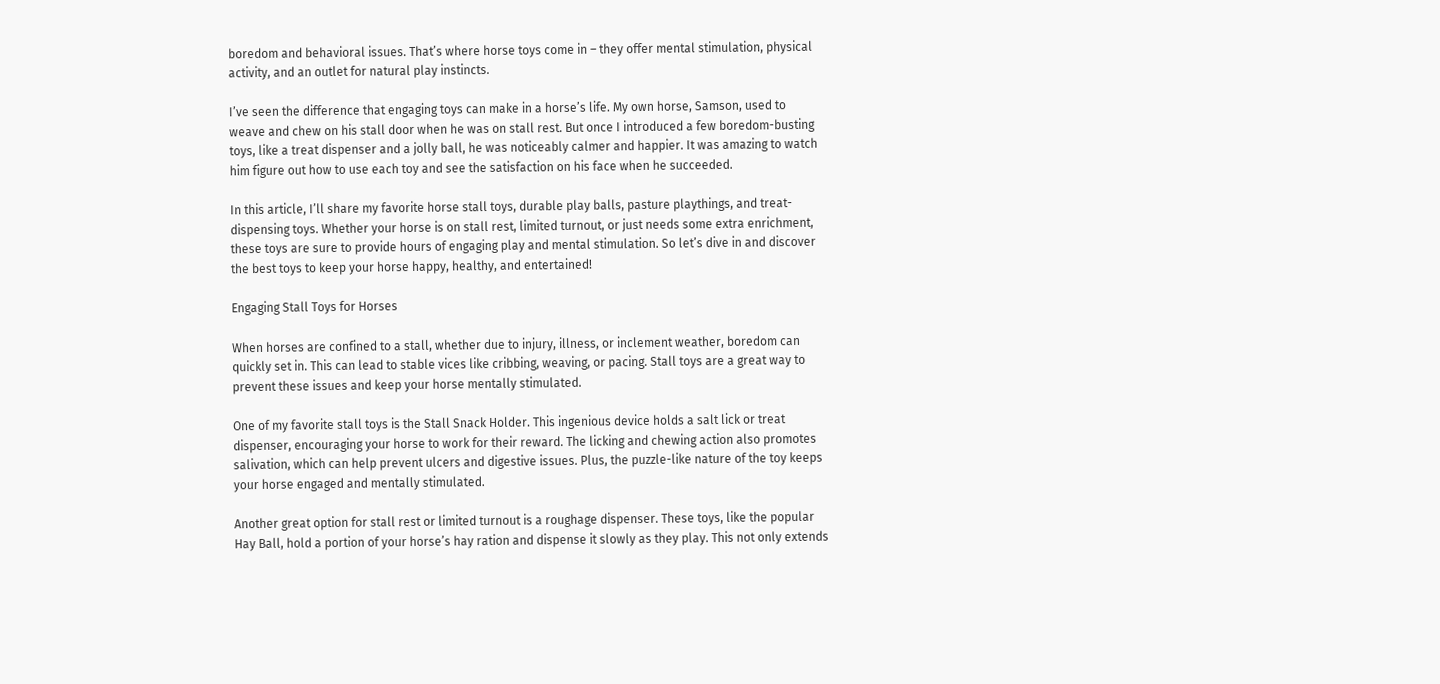boredom and behavioral issues. That’s where horse toys come in – they offer mental stimulation, physical activity, and an outlet for natural play instincts.

I’ve seen the difference that engaging toys can make in a horse’s life. My own horse, Samson, used to weave and chew on his stall door when he was on stall rest. But once I introduced a few boredom-busting toys, like a treat dispenser and a jolly ball, he was noticeably calmer and happier. It was amazing to watch him figure out how to use each toy and see the satisfaction on his face when he succeeded.

In this article, I’ll share my favorite horse stall toys, durable play balls, pasture playthings, and treat-dispensing toys. Whether your horse is on stall rest, limited turnout, or just needs some extra enrichment, these toys are sure to provide hours of engaging play and mental stimulation. So let’s dive in and discover the best toys to keep your horse happy, healthy, and entertained!

Engaging Stall Toys for Horses

When horses are confined to a stall, whether due to injury, illness, or inclement weather, boredom can quickly set in. This can lead to stable vices like cribbing, weaving, or pacing. Stall toys are a great way to prevent these issues and keep your horse mentally stimulated.

One of my favorite stall toys is the Stall Snack Holder. This ingenious device holds a salt lick or treat dispenser, encouraging your horse to work for their reward. The licking and chewing action also promotes salivation, which can help prevent ulcers and digestive issues. Plus, the puzzle-like nature of the toy keeps your horse engaged and mentally stimulated.

Another great option for stall rest or limited turnout is a roughage dispenser. These toys, like the popular Hay Ball, hold a portion of your horse’s hay ration and dispense it slowly as they play. This not only extends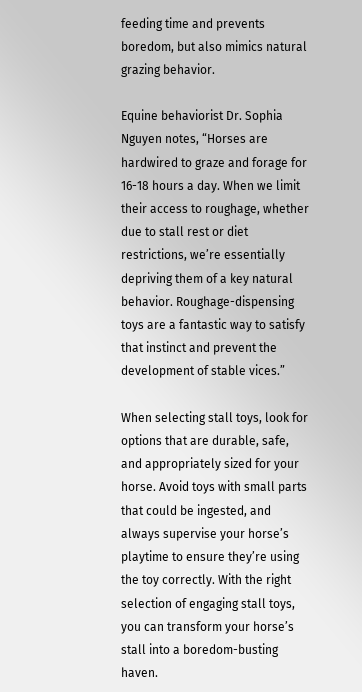feeding time and prevents boredom, but also mimics natural grazing behavior.

Equine behaviorist Dr. Sophia Nguyen notes, “Horses are hardwired to graze and forage for 16-18 hours a day. When we limit their access to roughage, whether due to stall rest or diet restrictions, we’re essentially depriving them of a key natural behavior. Roughage-dispensing toys are a fantastic way to satisfy that instinct and prevent the development of stable vices.”

When selecting stall toys, look for options that are durable, safe, and appropriately sized for your horse. Avoid toys with small parts that could be ingested, and always supervise your horse’s playtime to ensure they’re using the toy correctly. With the right selection of engaging stall toys, you can transform your horse’s stall into a boredom-busting haven.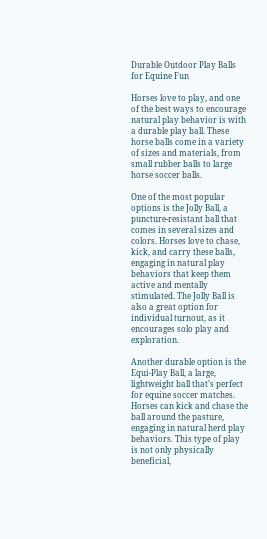Durable Outdoor Play Balls for Equine Fun

Horses love to play, and one of the best ways to encourage natural play behavior is with a durable play ball. These horse balls come in a variety of sizes and materials, from small rubber balls to large horse soccer balls.

One of the most popular options is the Jolly Ball, a puncture-resistant ball that comes in several sizes and colors. Horses love to chase, kick, and carry these balls, engaging in natural play behaviors that keep them active and mentally stimulated. The Jolly Ball is also a great option for individual turnout, as it encourages solo play and exploration.

Another durable option is the Equi-Play Ball, a large, lightweight ball that’s perfect for equine soccer matches. Horses can kick and chase the ball around the pasture, engaging in natural herd play behaviors. This type of play is not only physically beneficial,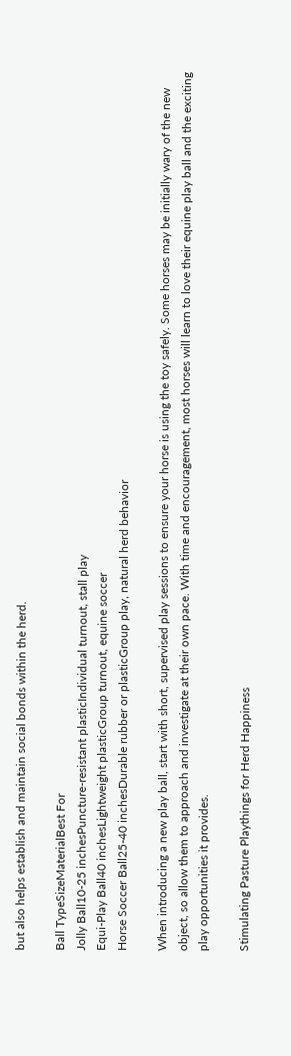but also helps establish and maintain social bonds within the herd.

Ball TypeSizeMaterialBest For
Jolly Ball10-25 inchesPuncture-resistant plasticIndividual turnout, stall play
Equi-Play Ball40 inchesLightweight plasticGroup turnout, equine soccer
Horse Soccer Ball25-40 inchesDurable rubber or plasticGroup play, natural herd behavior

When introducing a new play ball, start with short, supervised play sessions to ensure your horse is using the toy safely. Some horses may be initially wary of the new object, so allow them to approach and investigate at their own pace. With time and encouragement, most horses will learn to love their equine play ball and the exciting play opportunities it provides.

Stimulating Pasture Playthings for Herd Happiness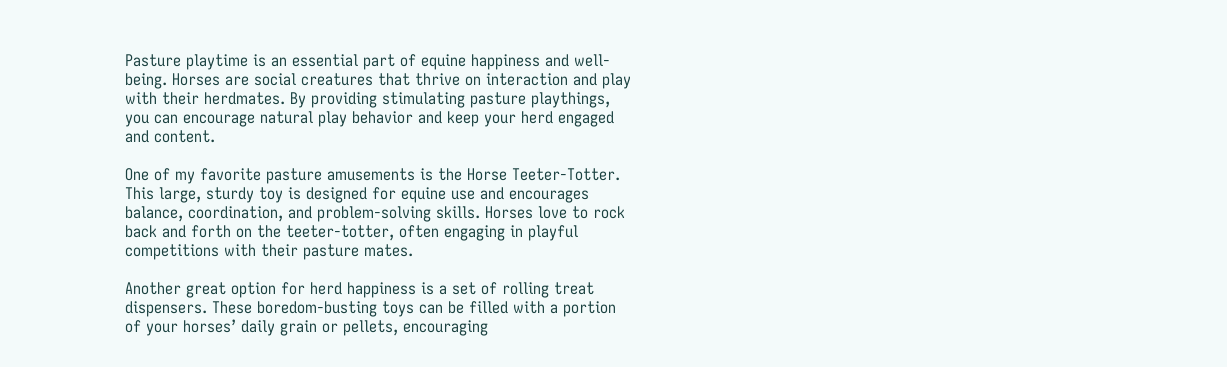Pasture playtime is an essential part of equine happiness and well-being. Horses are social creatures that thrive on interaction and play with their herdmates. By providing stimulating pasture playthings, you can encourage natural play behavior and keep your herd engaged and content.

One of my favorite pasture amusements is the Horse Teeter-Totter. This large, sturdy toy is designed for equine use and encourages balance, coordination, and problem-solving skills. Horses love to rock back and forth on the teeter-totter, often engaging in playful competitions with their pasture mates.

Another great option for herd happiness is a set of rolling treat dispensers. These boredom-busting toys can be filled with a portion of your horses’ daily grain or pellets, encouraging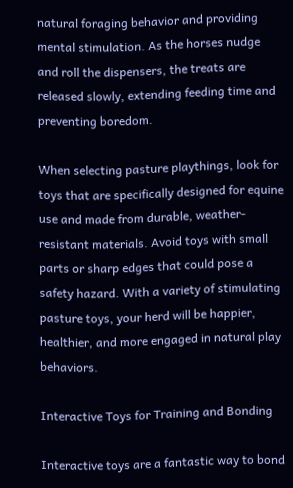natural foraging behavior and providing mental stimulation. As the horses nudge and roll the dispensers, the treats are released slowly, extending feeding time and preventing boredom.

When selecting pasture playthings, look for toys that are specifically designed for equine use and made from durable, weather-resistant materials. Avoid toys with small parts or sharp edges that could pose a safety hazard. With a variety of stimulating pasture toys, your herd will be happier, healthier, and more engaged in natural play behaviors.

Interactive Toys for Training and Bonding

Interactive toys are a fantastic way to bond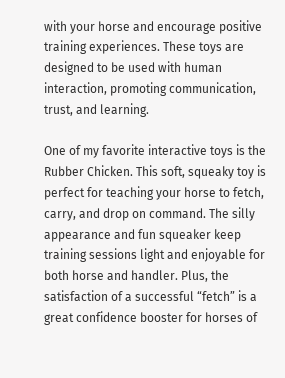with your horse and encourage positive training experiences. These toys are designed to be used with human interaction, promoting communication, trust, and learning.

One of my favorite interactive toys is the Rubber Chicken. This soft, squeaky toy is perfect for teaching your horse to fetch, carry, and drop on command. The silly appearance and fun squeaker keep training sessions light and enjoyable for both horse and handler. Plus, the satisfaction of a successful “fetch” is a great confidence booster for horses of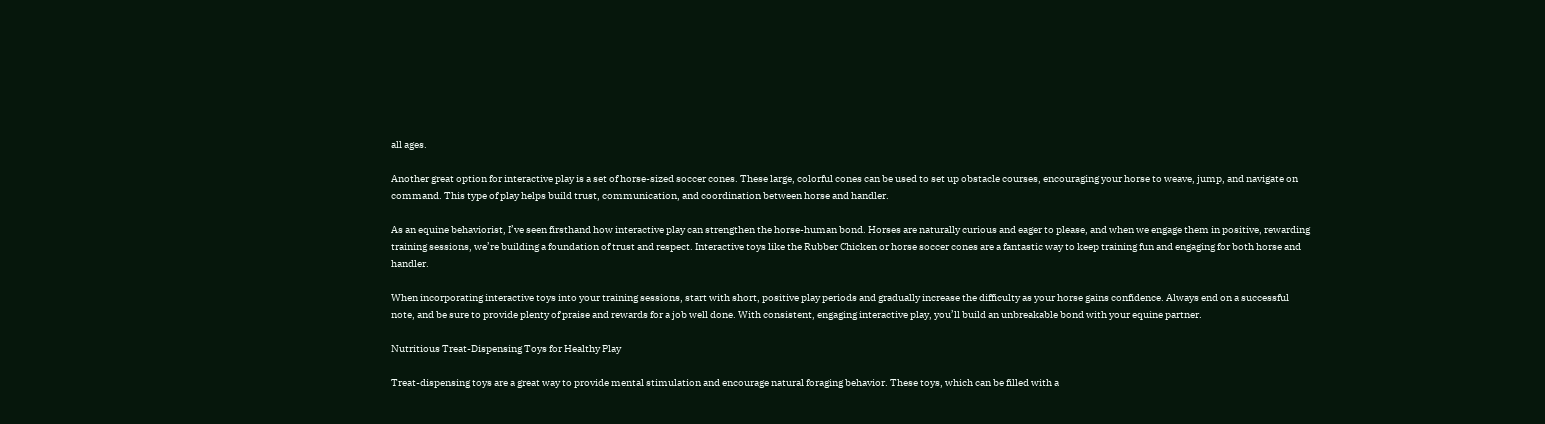all ages.

Another great option for interactive play is a set of horse-sized soccer cones. These large, colorful cones can be used to set up obstacle courses, encouraging your horse to weave, jump, and navigate on command. This type of play helps build trust, communication, and coordination between horse and handler.

As an equine behaviorist, I’ve seen firsthand how interactive play can strengthen the horse-human bond. Horses are naturally curious and eager to please, and when we engage them in positive, rewarding training sessions, we’re building a foundation of trust and respect. Interactive toys like the Rubber Chicken or horse soccer cones are a fantastic way to keep training fun and engaging for both horse and handler.

When incorporating interactive toys into your training sessions, start with short, positive play periods and gradually increase the difficulty as your horse gains confidence. Always end on a successful note, and be sure to provide plenty of praise and rewards for a job well done. With consistent, engaging interactive play, you’ll build an unbreakable bond with your equine partner.

Nutritious Treat-Dispensing Toys for Healthy Play

Treat-dispensing toys are a great way to provide mental stimulation and encourage natural foraging behavior. These toys, which can be filled with a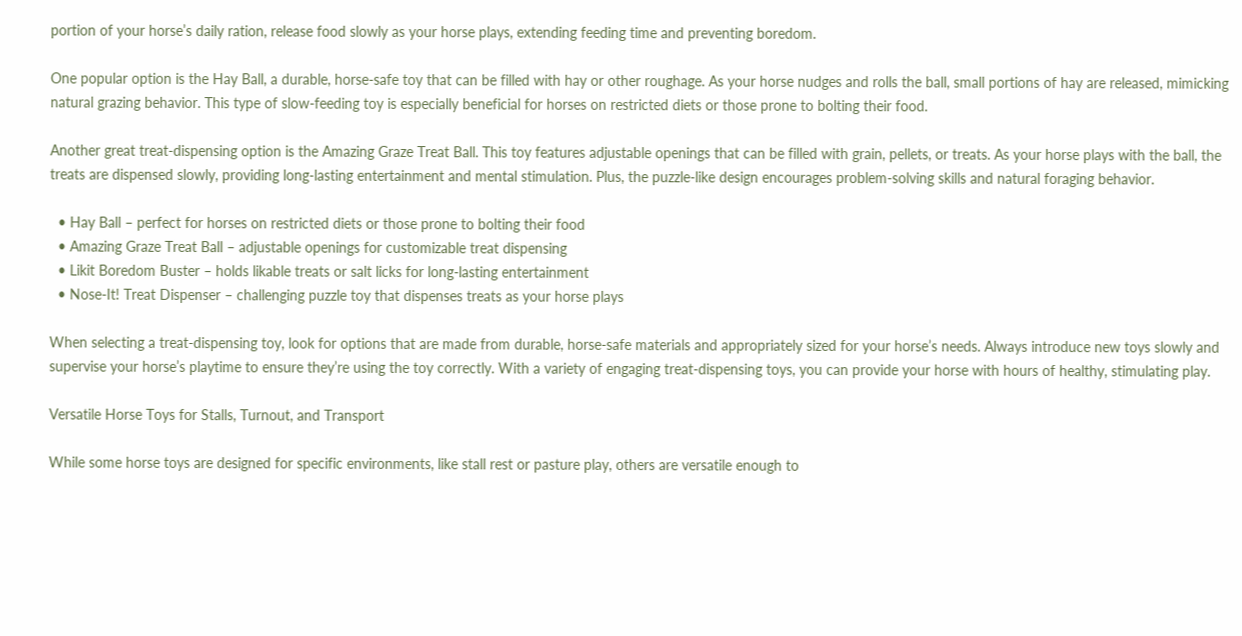portion of your horse’s daily ration, release food slowly as your horse plays, extending feeding time and preventing boredom.

One popular option is the Hay Ball, a durable, horse-safe toy that can be filled with hay or other roughage. As your horse nudges and rolls the ball, small portions of hay are released, mimicking natural grazing behavior. This type of slow-feeding toy is especially beneficial for horses on restricted diets or those prone to bolting their food.

Another great treat-dispensing option is the Amazing Graze Treat Ball. This toy features adjustable openings that can be filled with grain, pellets, or treats. As your horse plays with the ball, the treats are dispensed slowly, providing long-lasting entertainment and mental stimulation. Plus, the puzzle-like design encourages problem-solving skills and natural foraging behavior.

  • Hay Ball – perfect for horses on restricted diets or those prone to bolting their food
  • Amazing Graze Treat Ball – adjustable openings for customizable treat dispensing
  • Likit Boredom Buster – holds likable treats or salt licks for long-lasting entertainment
  • Nose-It! Treat Dispenser – challenging puzzle toy that dispenses treats as your horse plays

When selecting a treat-dispensing toy, look for options that are made from durable, horse-safe materials and appropriately sized for your horse’s needs. Always introduce new toys slowly and supervise your horse’s playtime to ensure they’re using the toy correctly. With a variety of engaging treat-dispensing toys, you can provide your horse with hours of healthy, stimulating play.

Versatile Horse Toys for Stalls, Turnout, and Transport

While some horse toys are designed for specific environments, like stall rest or pasture play, others are versatile enough to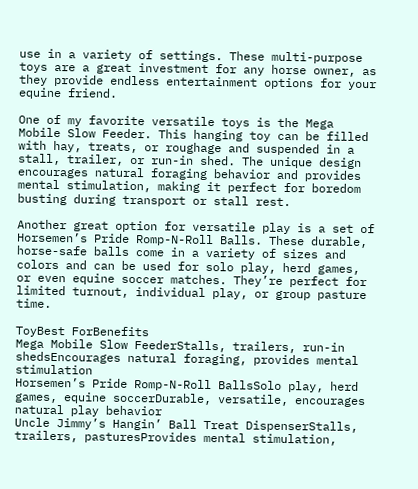use in a variety of settings. These multi-purpose toys are a great investment for any horse owner, as they provide endless entertainment options for your equine friend.

One of my favorite versatile toys is the Mega Mobile Slow Feeder. This hanging toy can be filled with hay, treats, or roughage and suspended in a stall, trailer, or run-in shed. The unique design encourages natural foraging behavior and provides mental stimulation, making it perfect for boredom busting during transport or stall rest.

Another great option for versatile play is a set of Horsemen’s Pride Romp-N-Roll Balls. These durable, horse-safe balls come in a variety of sizes and colors and can be used for solo play, herd games, or even equine soccer matches. They’re perfect for limited turnout, individual play, or group pasture time.

ToyBest ForBenefits
Mega Mobile Slow FeederStalls, trailers, run-in shedsEncourages natural foraging, provides mental stimulation
Horsemen’s Pride Romp-N-Roll BallsSolo play, herd games, equine soccerDurable, versatile, encourages natural play behavior
Uncle Jimmy’s Hangin’ Ball Treat DispenserStalls, trailers, pasturesProvides mental stimulation,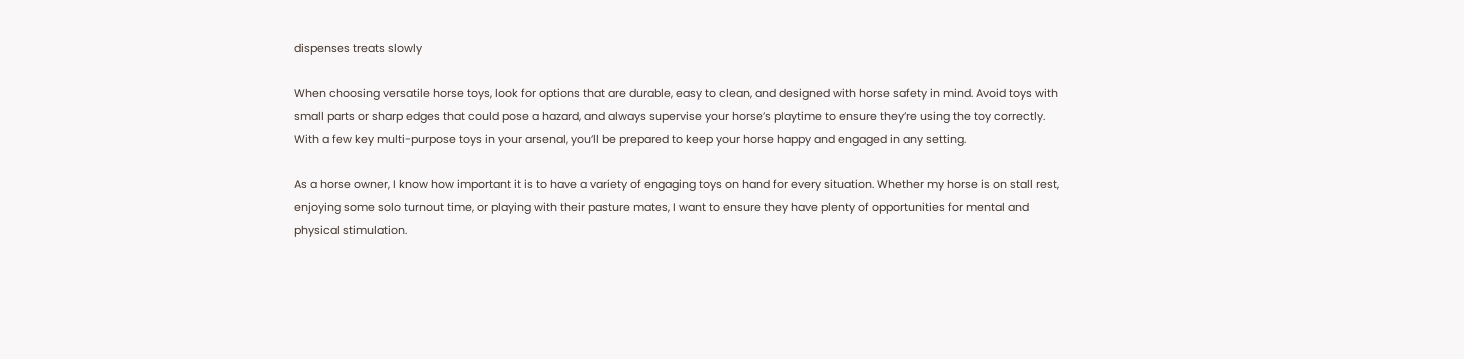dispenses treats slowly

When choosing versatile horse toys, look for options that are durable, easy to clean, and designed with horse safety in mind. Avoid toys with small parts or sharp edges that could pose a hazard, and always supervise your horse’s playtime to ensure they’re using the toy correctly. With a few key multi-purpose toys in your arsenal, you’ll be prepared to keep your horse happy and engaged in any setting.

As a horse owner, I know how important it is to have a variety of engaging toys on hand for every situation. Whether my horse is on stall rest, enjoying some solo turnout time, or playing with their pasture mates, I want to ensure they have plenty of opportunities for mental and physical stimulation.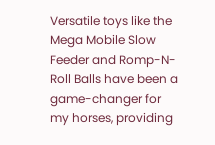Versatile toys like the Mega Mobile Slow Feeder and Romp-N-Roll Balls have been a game-changer for my horses, providing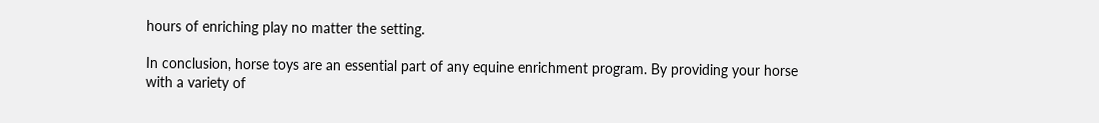hours of enriching play no matter the setting.

In conclusion, horse toys are an essential part of any equine enrichment program. By providing your horse with a variety of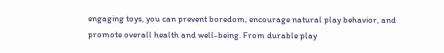engaging toys, you can prevent boredom, encourage natural play behavior, and promote overall health and well-being. From durable play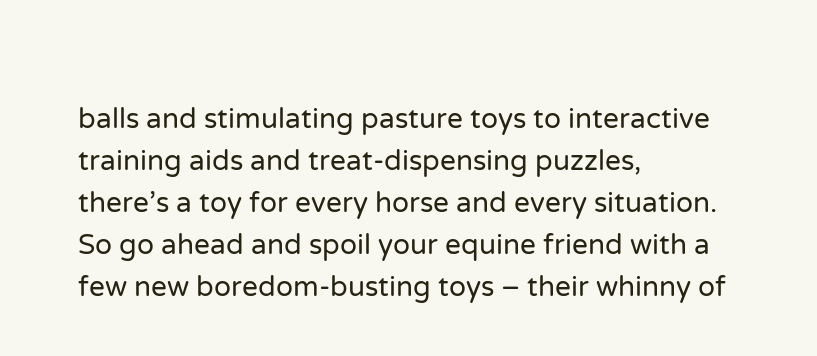balls and stimulating pasture toys to interactive training aids and treat-dispensing puzzles, there’s a toy for every horse and every situation. So go ahead and spoil your equine friend with a few new boredom-busting toys – their whinny of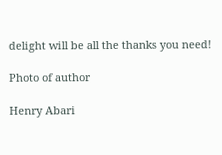delight will be all the thanks you need!

Photo of author

Henry Abari